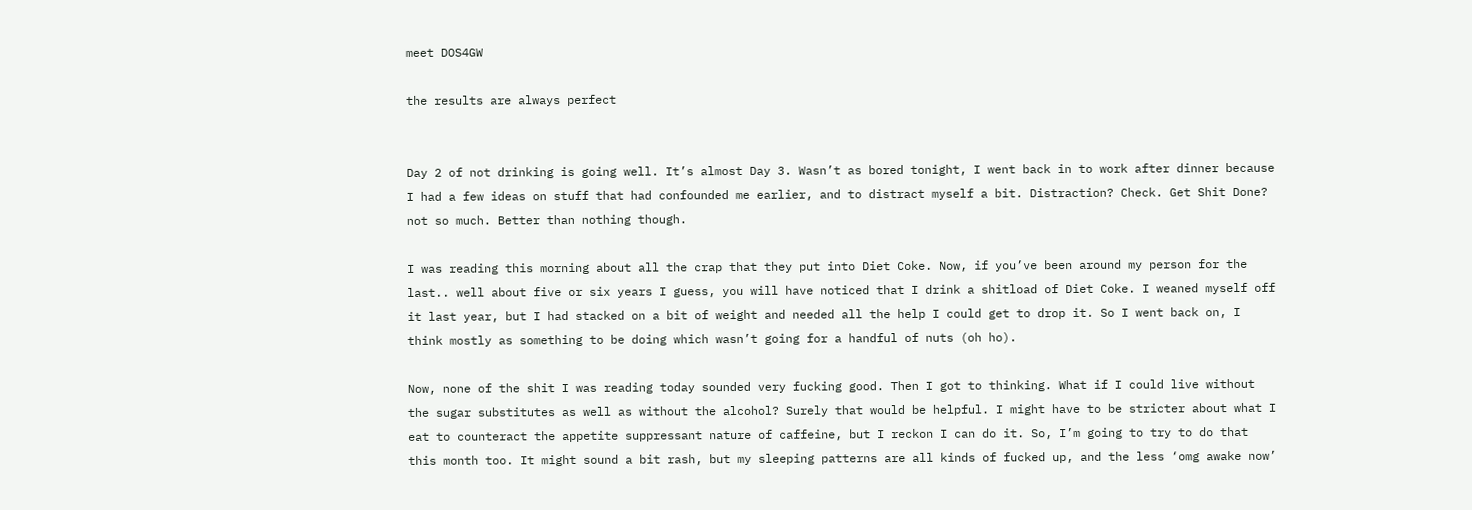meet DOS4GW

the results are always perfect


Day 2 of not drinking is going well. It’s almost Day 3. Wasn’t as bored tonight, I went back in to work after dinner because I had a few ideas on stuff that had confounded me earlier, and to distract myself a bit. Distraction? Check. Get Shit Done? not so much. Better than nothing though.

I was reading this morning about all the crap that they put into Diet Coke. Now, if you’ve been around my person for the last.. well about five or six years I guess, you will have noticed that I drink a shitload of Diet Coke. I weaned myself off it last year, but I had stacked on a bit of weight and needed all the help I could get to drop it. So I went back on, I think mostly as something to be doing which wasn’t going for a handful of nuts (oh ho).

Now, none of the shit I was reading today sounded very fucking good. Then I got to thinking. What if I could live without the sugar substitutes as well as without the alcohol? Surely that would be helpful. I might have to be stricter about what I eat to counteract the appetite suppressant nature of caffeine, but I reckon I can do it. So, I’m going to try to do that this month too. It might sound a bit rash, but my sleeping patterns are all kinds of fucked up, and the less ‘omg awake now’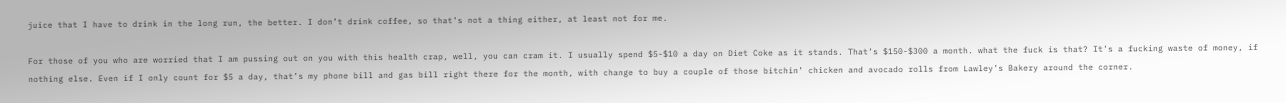juice that I have to drink in the long run, the better. I don’t drink coffee, so that’s not a thing either, at least not for me.

For those of you who are worried that I am pussing out on you with this health crap, well, you can cram it. I usually spend $5-$10 a day on Diet Coke as it stands. That’s $150-$300 a month. what the fuck is that? It’s a fucking waste of money, if nothing else. Even if I only count for $5 a day, that’s my phone bill and gas bill right there for the month, with change to buy a couple of those bitchin’ chicken and avocado rolls from Lawley’s Bakery around the corner.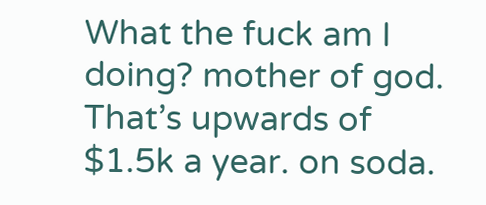What the fuck am I doing? mother of god. That’s upwards of $1.5k a year. on soda.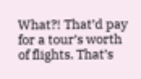What?! That’d pay for a tour’s worth of flights. That’s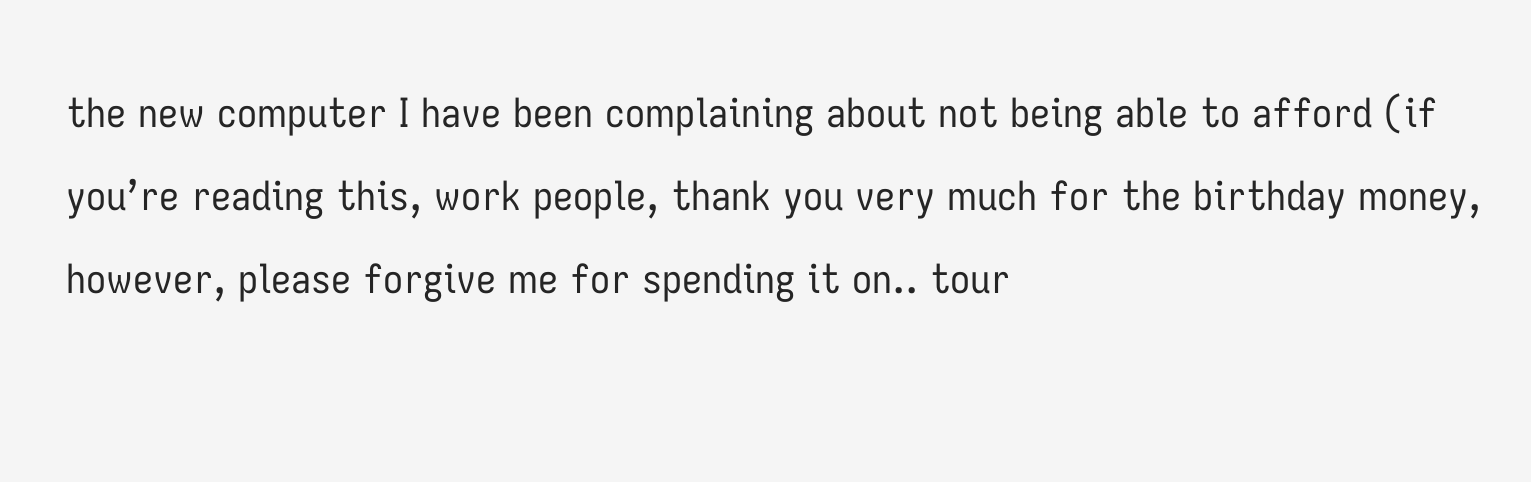the new computer I have been complaining about not being able to afford (if you’re reading this, work people, thank you very much for the birthday money, however, please forgive me for spending it on.. tour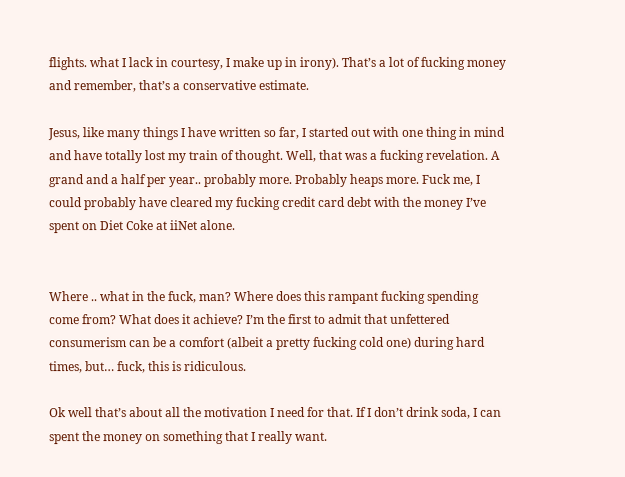flights. what I lack in courtesy, I make up in irony). That’s a lot of fucking money and remember, that’s a conservative estimate.

Jesus, like many things I have written so far, I started out with one thing in mind and have totally lost my train of thought. Well, that was a fucking revelation. A grand and a half per year.. probably more. Probably heaps more. Fuck me, I could probably have cleared my fucking credit card debt with the money I’ve spent on Diet Coke at iiNet alone.


Where .. what in the fuck, man? Where does this rampant fucking spending come from? What does it achieve? I’m the first to admit that unfettered consumerism can be a comfort (albeit a pretty fucking cold one) during hard times, but… fuck, this is ridiculous.

Ok well that’s about all the motivation I need for that. If I don’t drink soda, I can spent the money on something that I really want.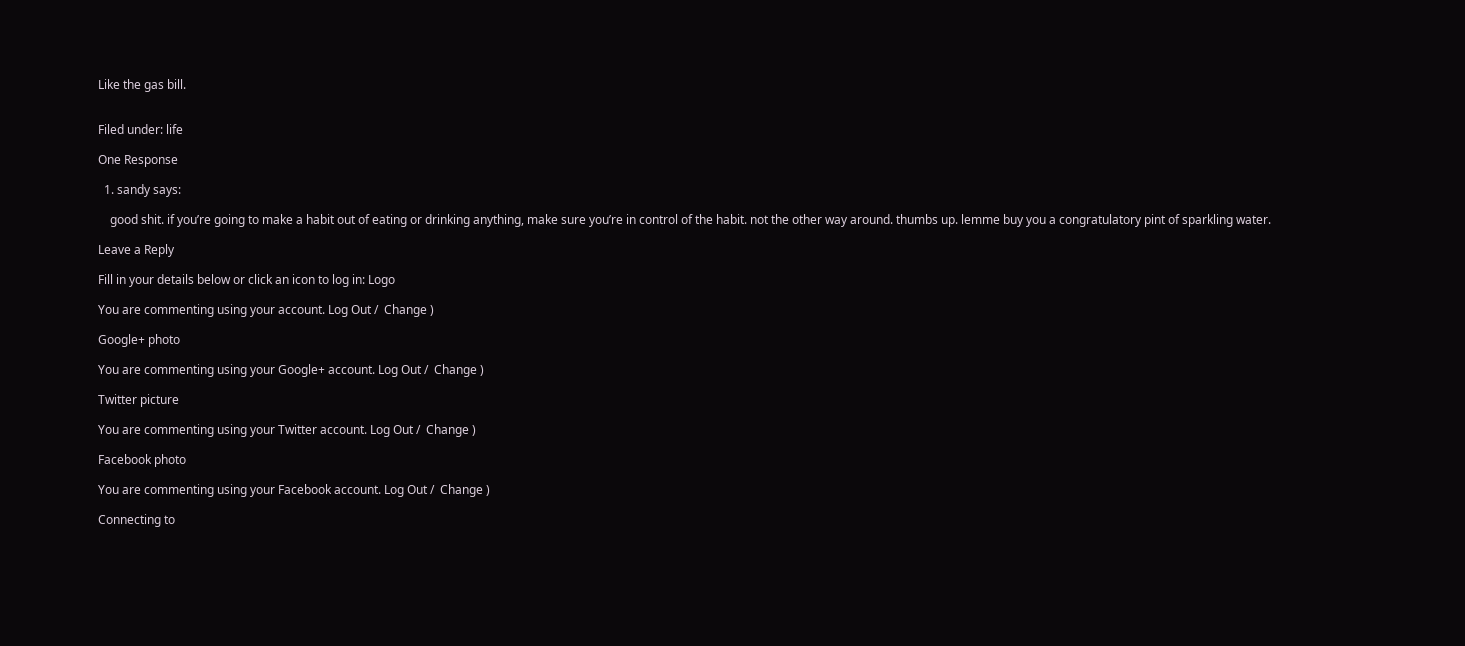Like the gas bill.


Filed under: life

One Response

  1. sandy says:

    good shit. if you’re going to make a habit out of eating or drinking anything, make sure you’re in control of the habit. not the other way around. thumbs up. lemme buy you a congratulatory pint of sparkling water.

Leave a Reply

Fill in your details below or click an icon to log in: Logo

You are commenting using your account. Log Out /  Change )

Google+ photo

You are commenting using your Google+ account. Log Out /  Change )

Twitter picture

You are commenting using your Twitter account. Log Out /  Change )

Facebook photo

You are commenting using your Facebook account. Log Out /  Change )

Connecting to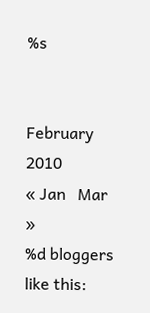%s


February 2010
« Jan   Mar »
%d bloggers like this: